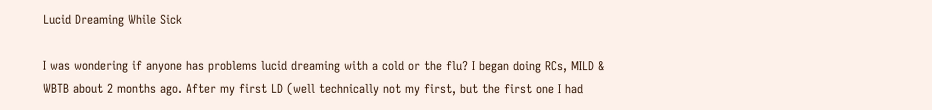Lucid Dreaming While Sick

I was wondering if anyone has problems lucid dreaming with a cold or the flu? I began doing RCs, MILD & WBTB about 2 months ago. After my first LD (well technically not my first, but the first one I had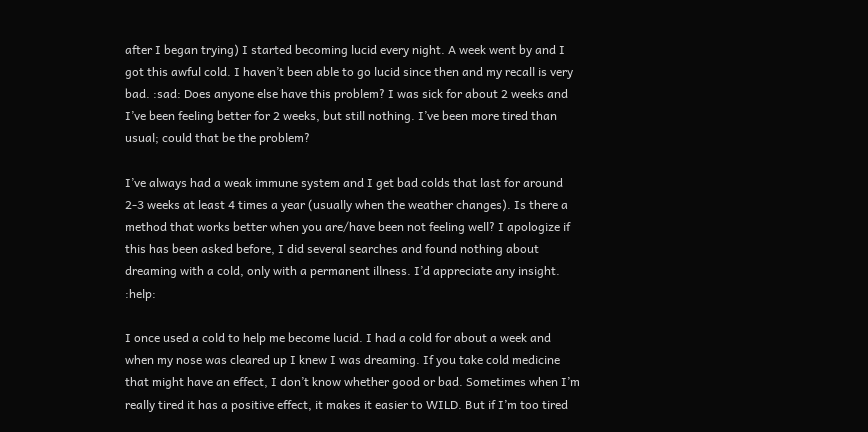after I began trying) I started becoming lucid every night. A week went by and I got this awful cold. I haven’t been able to go lucid since then and my recall is very bad. :sad: Does anyone else have this problem? I was sick for about 2 weeks and I’ve been feeling better for 2 weeks, but still nothing. I’ve been more tired than usual; could that be the problem?

I’ve always had a weak immune system and I get bad colds that last for around 2-3 weeks at least 4 times a year (usually when the weather changes). Is there a method that works better when you are/have been not feeling well? I apologize if this has been asked before, I did several searches and found nothing about dreaming with a cold, only with a permanent illness. I’d appreciate any insight. :help:

I once used a cold to help me become lucid. I had a cold for about a week and when my nose was cleared up I knew I was dreaming. If you take cold medicine that might have an effect, I don’t know whether good or bad. Sometimes when I’m really tired it has a positive effect, it makes it easier to WILD. But if I’m too tired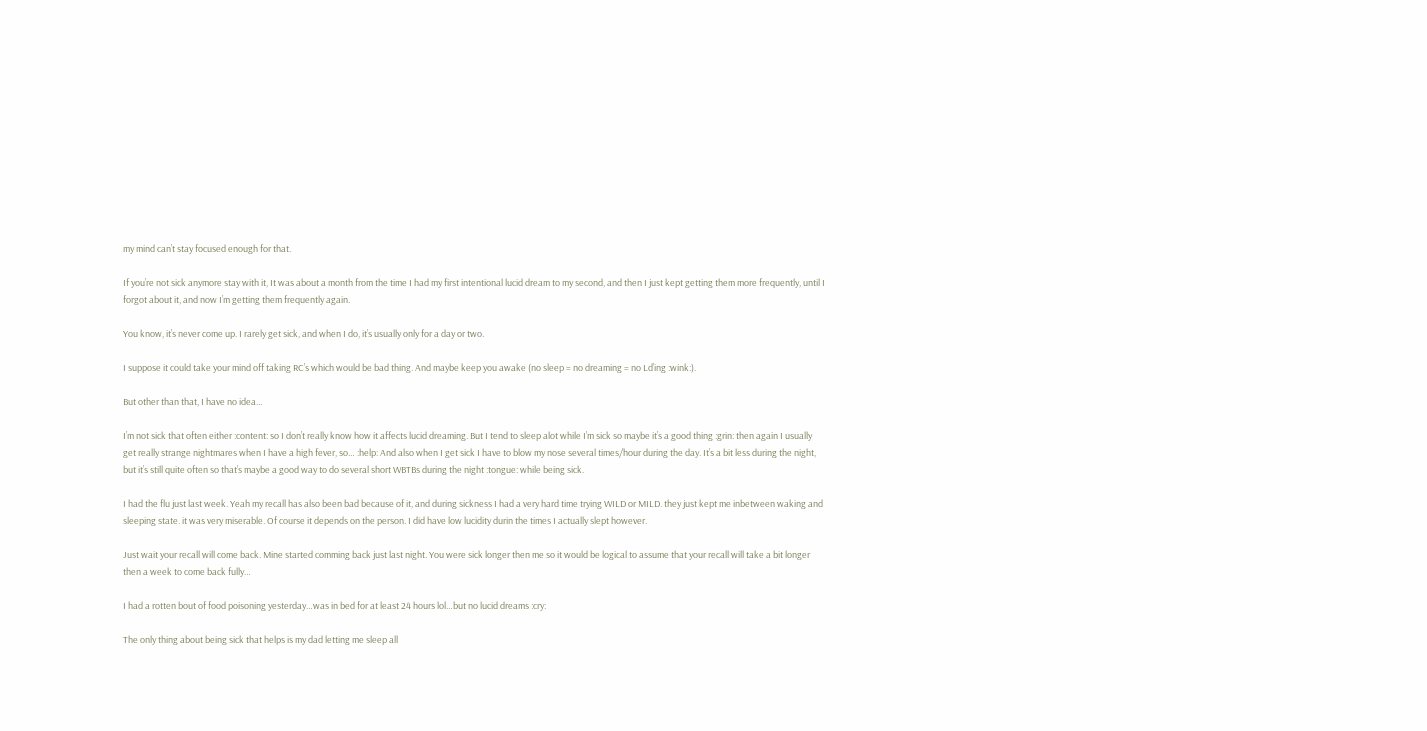my mind can’t stay focused enough for that.

If you’re not sick anymore stay with it, It was about a month from the time I had my first intentional lucid dream to my second, and then I just kept getting them more frequently, until I forgot about it, and now I’m getting them frequently again.

You know, it’s never come up. I rarely get sick, and when I do, it’s usually only for a day or two.

I suppose it could take your mind off taking RC’s which would be bad thing. And maybe keep you awake (no sleep = no dreaming = no Ld’ing :wink:).

But other than that, I have no idea…

I’m not sick that often either :content: so I don’t really know how it affects lucid dreaming. But I tend to sleep alot while I’m sick so maybe it’s a good thing :grin: then again I usually get really strange nightmares when I have a high fever, so… :help: And also when I get sick I have to blow my nose several times/hour during the day. It’s a bit less during the night, but it’s still quite often so that’s maybe a good way to do several short WBTBs during the night :tongue: while being sick.

I had the flu just last week. Yeah my recall has also been bad because of it, and during sickness I had a very hard time trying WILD or MILD. they just kept me inbetween waking and sleeping state. it was very miserable. Of course it depends on the person. I did have low lucidity durin the times I actually slept however.

Just wait your recall will come back. Mine started comming back just last night. You were sick longer then me so it would be logical to assume that your recall will take a bit longer then a week to come back fully…

I had a rotten bout of food poisoning yesterday…was in bed for at least 24 hours lol…but no lucid dreams :cry:

The only thing about being sick that helps is my dad letting me sleep all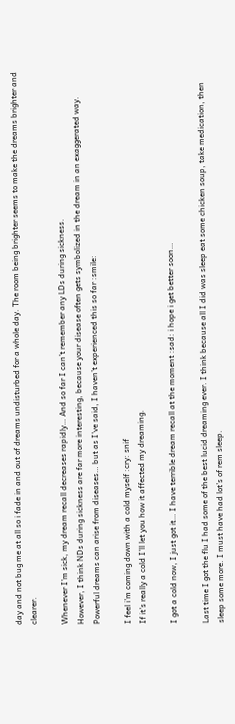day and not bug me at all so i fade in and out of dreams undisturbed for a whole day. The room being brighter seems to make the dreams brighter and clearer.

Whenever I’m sick, my dream recall decreases rapidly… And so far I can’t remember any LDs during sickness.
However, I think NDs during sickness are far more interesting, because your disease often gets symbolized in the dream in an exaggerated way. Powerful dreams can arise from diseases… but as I’ve said, I haven’t experienced this so far :smile:

I feel i’m coming down with a cold myself :cry: snif
If it’s really a cold I’ll let you how it affected my dreaming.

I got a cold now, I just got it… I have terrible dream recall at the moment :sad: i hope i get better soon…

Last time I got the flu I had some of the best lucid dreaming ever. I think because all I did was sleep eat some chicken soup, take medication, then sleep some more. I must have had lot’s of rem sleep.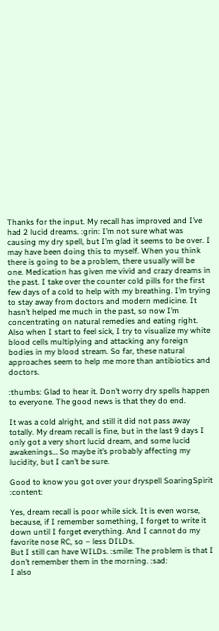Thanks for the input. My recall has improved and I’ve had 2 lucid dreams. :grin: I’m not sure what was causing my dry spell, but I’m glad it seems to be over. I may have been doing this to myself. When you think there is going to be a problem, there usually will be one. Medication has given me vivid and crazy dreams in the past. I take over the counter cold pills for the first few days of a cold to help with my breathing. I’m trying to stay away from doctors and modern medicine. It hasn’t helped me much in the past, so now I’m concentrating on natural remedies and eating right. Also when I start to feel sick, I try to visualize my white blood cells multiplying and attacking any foreign bodies in my blood stream. So far, these natural approaches seem to help me more than antibiotics and doctors.

:thumbs: Glad to hear it. Don’t worry dry spells happen to everyone. The good news is that they do end.

It was a cold alright, and still it did not pass away totally. My dream recall is fine, but in the last 9 days I only got a very short lucid dream, and some lucid awakenings… So maybe it’s probably affecting my lucidity, but I can’t be sure.

Good to know you got over your dryspell SoaringSpirit :content:

Yes, dream recall is poor while sick. It is even worse, because, if I remember something, I forget to write it down until I forget everything. And I cannot do my favorite nose RC, so – less DILDs.
But I still can have WILDs. :smile: The problem is that I don’t remember them in the morning. :sad:
I also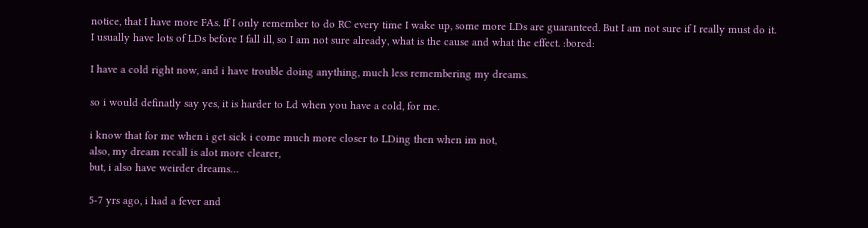notice, that I have more FAs. If I only remember to do RC every time I wake up, some more LDs are guaranteed. But I am not sure if I really must do it. I usually have lots of LDs before I fall ill, so I am not sure already, what is the cause and what the effect. :bored:

I have a cold right now, and i have trouble doing anything, much less remembering my dreams.

so i would definatly say yes, it is harder to Ld when you have a cold, for me.

i know that for me when i get sick i come much more closer to LDing then when im not,
also, my dream recall is alot more clearer,
but, i also have weirder dreams…

5-7 yrs ago, i had a fever and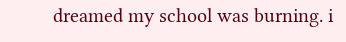dreamed my school was burning. i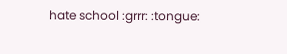hate school :grrr: :tongue: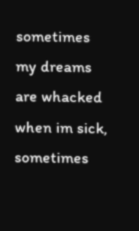sometimes my dreams are whacked when im sick, sometimes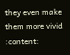they even make them more vivid :content: